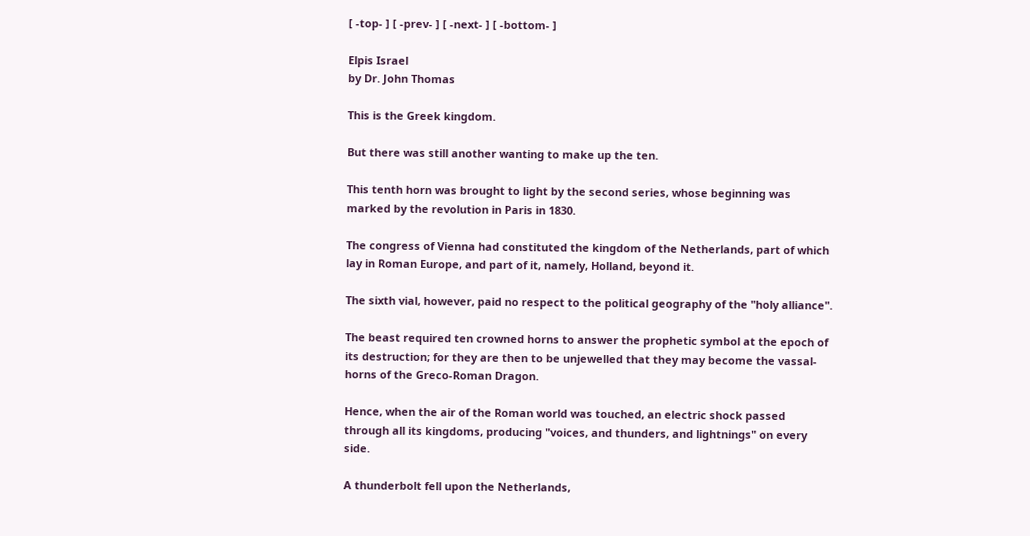[ -top- ] [ -prev- ] [ -next- ] [ -bottom- ]

Elpis Israel
by Dr. John Thomas

This is the Greek kingdom.

But there was still another wanting to make up the ten.

This tenth horn was brought to light by the second series, whose beginning was marked by the revolution in Paris in 1830.

The congress of Vienna had constituted the kingdom of the Netherlands, part of which lay in Roman Europe, and part of it, namely, Holland, beyond it.

The sixth vial, however, paid no respect to the political geography of the "holy alliance".

The beast required ten crowned horns to answer the prophetic symbol at the epoch of its destruction; for they are then to be unjewelled that they may become the vassal-horns of the Greco-Roman Dragon.

Hence, when the air of the Roman world was touched, an electric shock passed through all its kingdoms, producing "voices, and thunders, and lightnings" on every side.

A thunderbolt fell upon the Netherlands,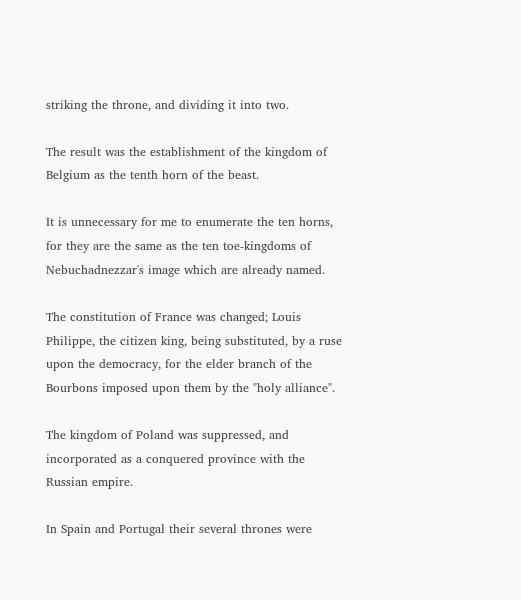striking the throne, and dividing it into two.

The result was the establishment of the kingdom of Belgium as the tenth horn of the beast.

It is unnecessary for me to enumerate the ten horns, for they are the same as the ten toe-kingdoms of Nebuchadnezzar's image which are already named.

The constitution of France was changed; Louis Philippe, the citizen king, being substituted, by a ruse upon the democracy, for the elder branch of the Bourbons imposed upon them by the "holy alliance".

The kingdom of Poland was suppressed, and incorporated as a conquered province with the Russian empire.

In Spain and Portugal their several thrones were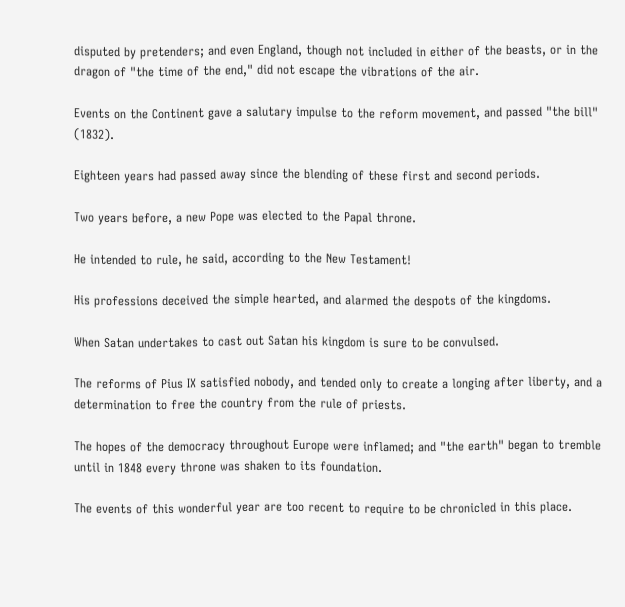disputed by pretenders; and even England, though not included in either of the beasts, or in the dragon of "the time of the end," did not escape the vibrations of the air.

Events on the Continent gave a salutary impulse to the reform movement, and passed "the bill" (1832).

Eighteen years had passed away since the blending of these first and second periods.

Two years before, a new Pope was elected to the Papal throne.

He intended to rule, he said, according to the New Testament!

His professions deceived the simple hearted, and alarmed the despots of the kingdoms.

When Satan undertakes to cast out Satan his kingdom is sure to be convulsed.

The reforms of Pius IX satisfied nobody, and tended only to create a longing after liberty, and a determination to free the country from the rule of priests.

The hopes of the democracy throughout Europe were inflamed; and "the earth" began to tremble until in 1848 every throne was shaken to its foundation.

The events of this wonderful year are too recent to require to be chronicled in this place.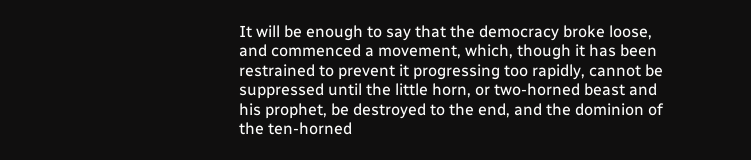It will be enough to say that the democracy broke loose, and commenced a movement, which, though it has been restrained to prevent it progressing too rapidly, cannot be suppressed until the little horn, or two-horned beast and his prophet, be destroyed to the end, and the dominion of the ten-horned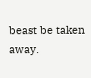beast be taken away.